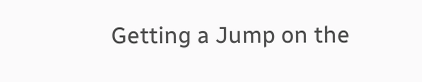Getting a Jump on the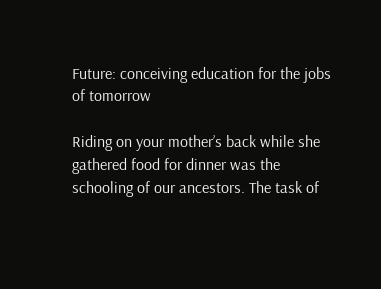Future: conceiving education for the jobs of tomorrow

Riding on your mother’s back while she gathered food for dinner was the schooling of our ancestors. The task of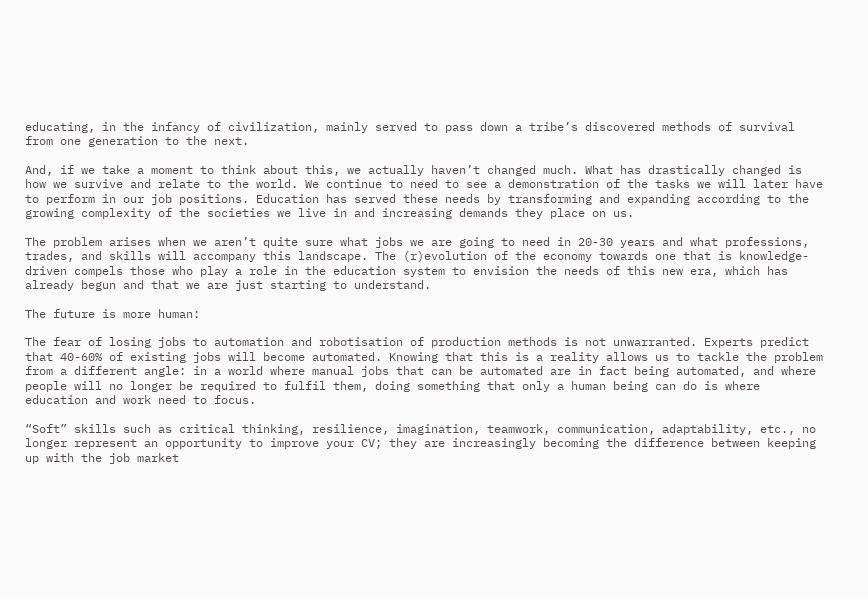educating, in the infancy of civilization, mainly served to pass down a tribe’s discovered methods of survival from one generation to the next.

And, if we take a moment to think about this, we actually haven’t changed much. What has drastically changed is how we survive and relate to the world. We continue to need to see a demonstration of the tasks we will later have to perform in our job positions. Education has served these needs by transforming and expanding according to the growing complexity of the societies we live in and increasing demands they place on us.

The problem arises when we aren’t quite sure what jobs we are going to need in 20-30 years and what professions, trades, and skills will accompany this landscape. The (r)evolution of the economy towards one that is knowledge-driven compels those who play a role in the education system to envision the needs of this new era, which has already begun and that we are just starting to understand.

The future is more human:

The fear of losing jobs to automation and robotisation of production methods is not unwarranted. Experts predict that 40-60% of existing jobs will become automated. Knowing that this is a reality allows us to tackle the problem from a different angle: in a world where manual jobs that can be automated are in fact being automated, and where people will no longer be required to fulfil them, doing something that only a human being can do is where education and work need to focus.

“Soft” skills such as critical thinking, resilience, imagination, teamwork, communication, adaptability, etc., no longer represent an opportunity to improve your CV; they are increasingly becoming the difference between keeping up with the job market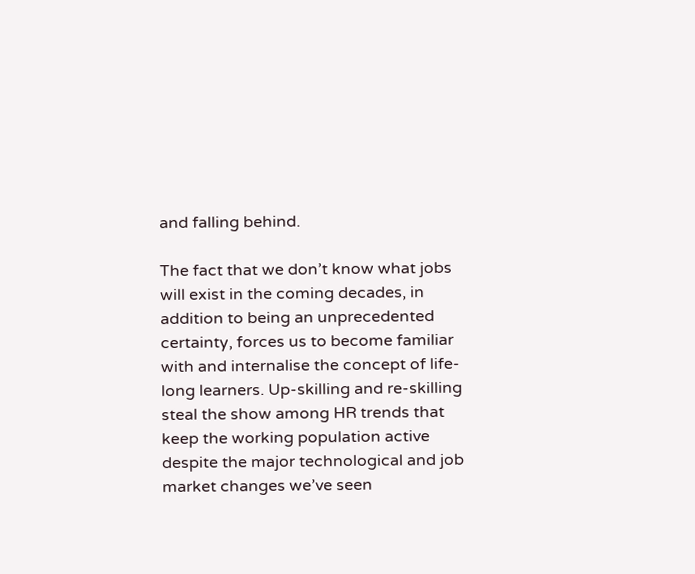and falling behind.

The fact that we don’t know what jobs will exist in the coming decades, in addition to being an unprecedented certainty, forces us to become familiar with and internalise the concept of life-long learners. Up-skilling and re-skilling steal the show among HR trends that keep the working population active despite the major technological and job market changes we’ve seen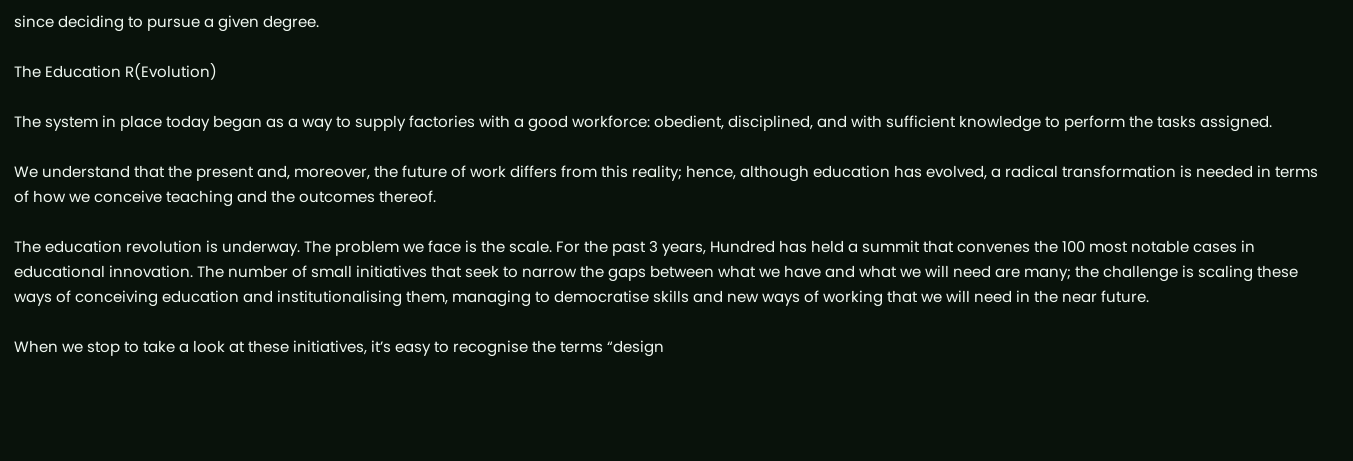since deciding to pursue a given degree.

The Education R(Evolution)

The system in place today began as a way to supply factories with a good workforce: obedient, disciplined, and with sufficient knowledge to perform the tasks assigned.

We understand that the present and, moreover, the future of work differs from this reality; hence, although education has evolved, a radical transformation is needed in terms of how we conceive teaching and the outcomes thereof.

The education revolution is underway. The problem we face is the scale. For the past 3 years, Hundred has held a summit that convenes the 100 most notable cases in educational innovation. The number of small initiatives that seek to narrow the gaps between what we have and what we will need are many; the challenge is scaling these ways of conceiving education and institutionalising them, managing to democratise skills and new ways of working that we will need in the near future.

When we stop to take a look at these initiatives, it’s easy to recognise the terms “design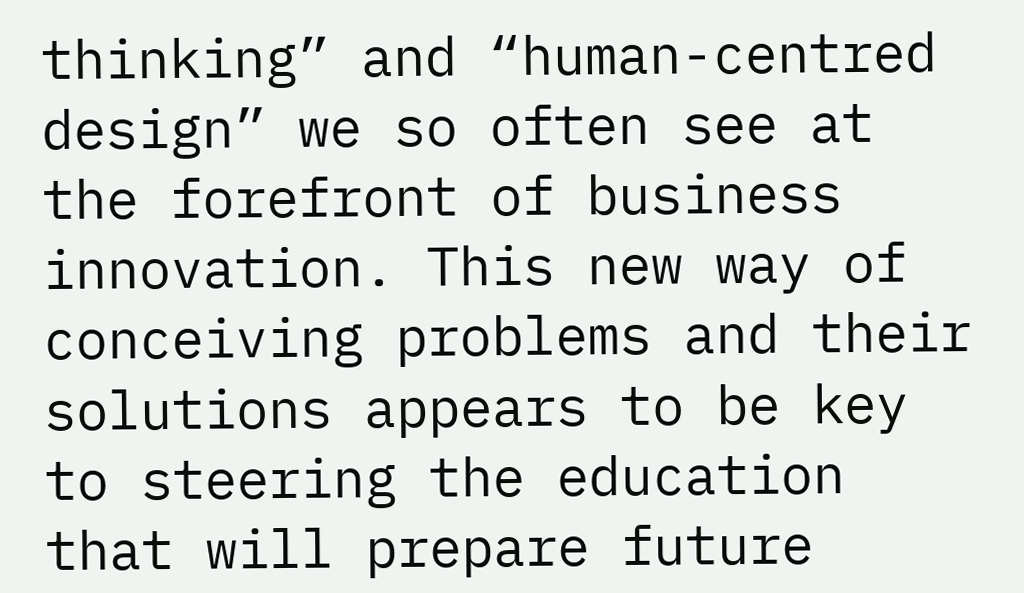thinking” and “human-centred design” we so often see at the forefront of business innovation. This new way of conceiving problems and their solutions appears to be key to steering the education that will prepare future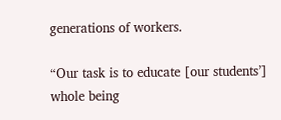generations of workers.

“Our task is to educate [our students’] whole being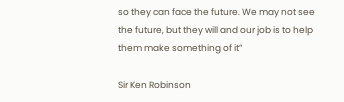so they can face the future. We may not see the future, but they will and our job is to help them make something of it”

Sir Ken Robinson